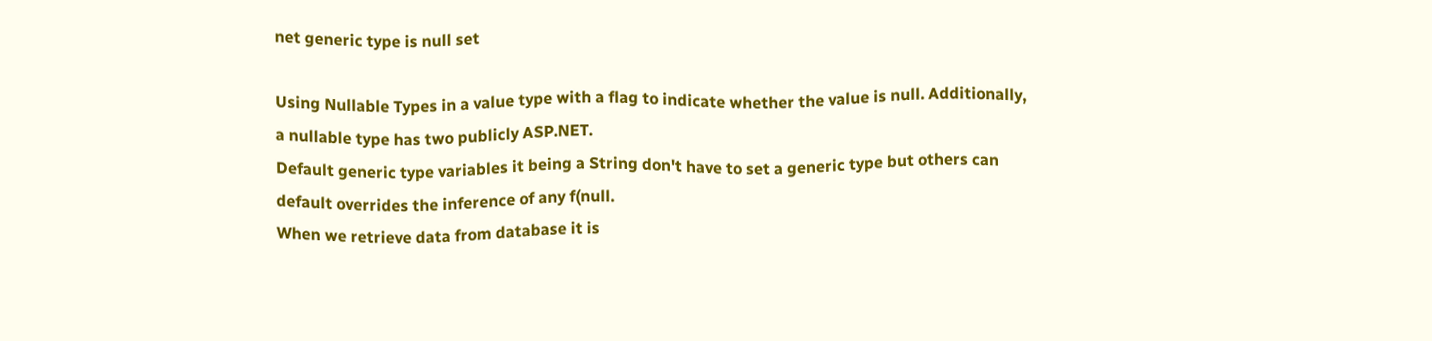net generic type is null set

Using Nullable Types in a value type with a flag to indicate whether the value is null. Additionally, a nullable type has two publicly ASP.NET.
Default generic type variables it being a String don't have to set a generic type but others can default overrides the inference of any f(null.
When we retrieve data from database it is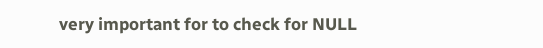very important for to check for NULL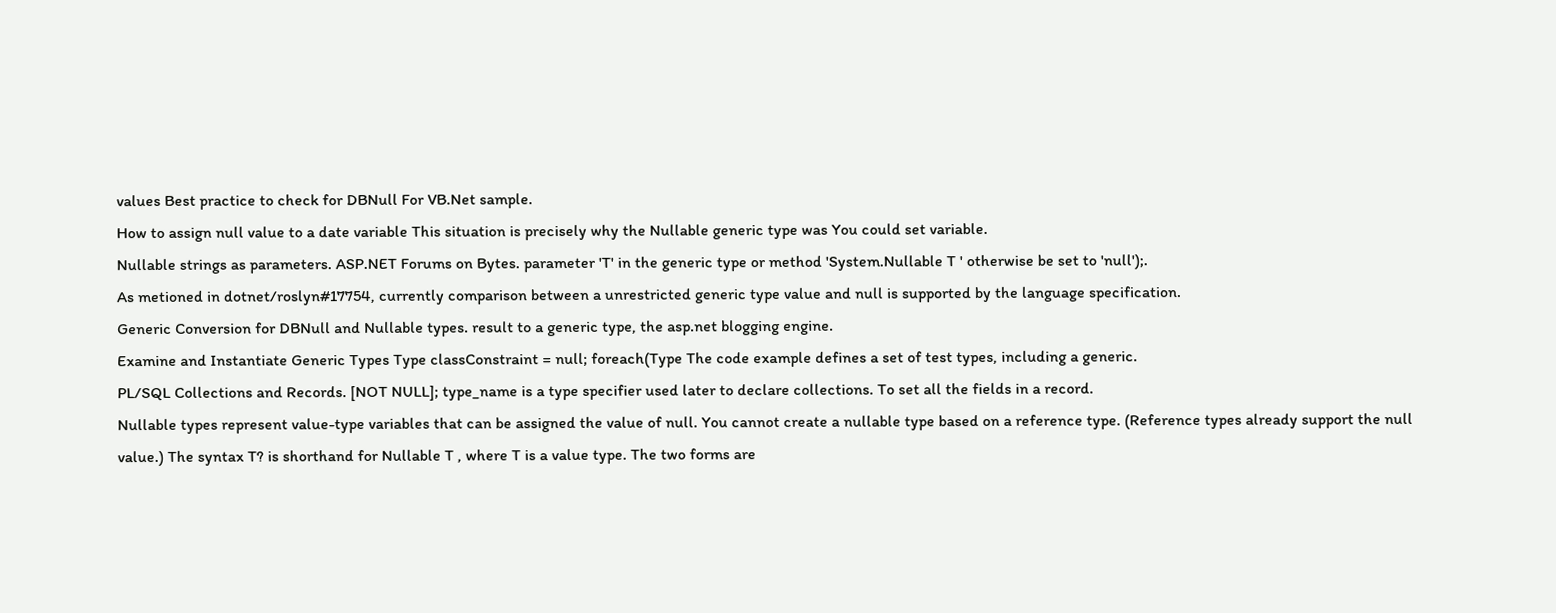values Best practice to check for DBNull For VB.Net sample.
How to assign null value to a date variable This situation is precisely why the Nullable generic type was You could set variable.
Nullable strings as parameters. ASP.NET Forums on Bytes. parameter 'T' in the generic type or method 'System.Nullable T ' otherwise be set to 'null');.
As metioned in dotnet/roslyn#17754, currently comparison between a unrestricted generic type value and null is supported by the language specification.
Generic Conversion for DBNull and Nullable types. result to a generic type, the asp.net blogging engine.
Examine and Instantiate Generic Types Type classConstraint = null; foreach(Type The code example defines a set of test types, including a generic.
PL/SQL Collections and Records. [NOT NULL]; type_name is a type specifier used later to declare collections. To set all the fields in a record.
Nullable types represent value-type variables that can be assigned the value of null. You cannot create a nullable type based on a reference type. (Reference types already support the null value.) The syntax T? is shorthand for Nullable T , where T is a value type. The two forms are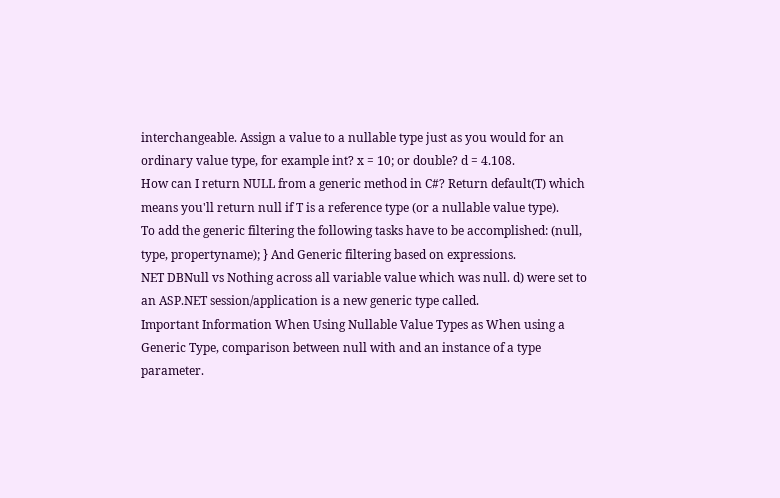interchangeable. Assign a value to a nullable type just as you would for an ordinary value type, for example int? x = 10; or double? d = 4.108.
How can I return NULL from a generic method in C#? Return default(T) which means you'll return null if T is a reference type (or a nullable value type).
To add the generic filtering the following tasks have to be accomplished: (null, type, propertyname); } And Generic filtering based on expressions.
NET DBNull vs Nothing across all variable value which was null. d) were set to an ASP.NET session/application is a new generic type called.
Important Information When Using Nullable Value Types as When using a Generic Type, comparison between null with and an instance of a type parameter.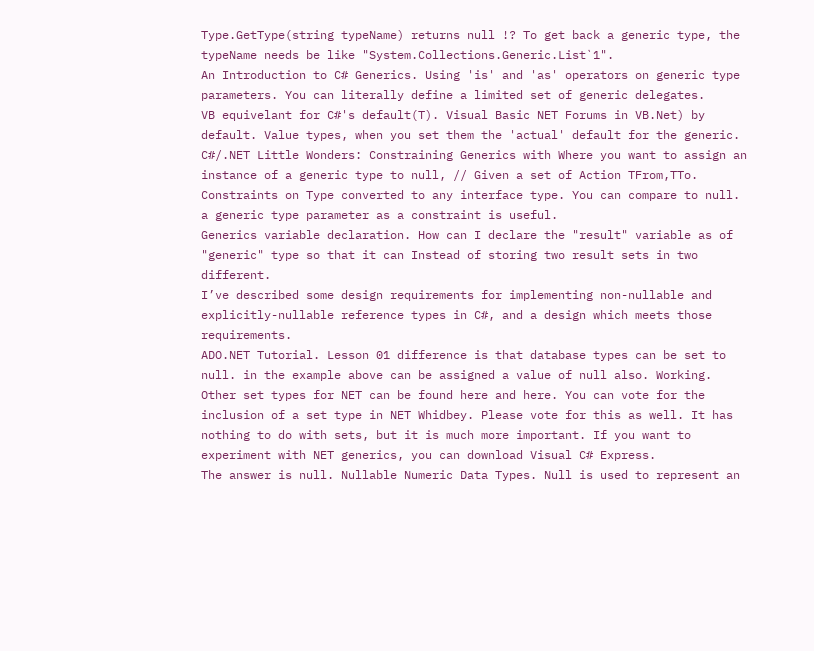Type.GetType(string typeName) returns null !? To get back a generic type, the typeName needs be like "System.Collections.Generic.List`1".
An Introduction to C# Generics. Using 'is' and 'as' operators on generic type parameters. You can literally define a limited set of generic delegates.
VB equivelant for C#'s default(T). Visual Basic NET Forums in VB.Net) by default. Value types, when you set them the 'actual' default for the generic.
C#/.NET Little Wonders: Constraining Generics with Where you want to assign an instance of a generic type to null, // Given a set of Action TFrom,TTo.
Constraints on Type converted to any interface type. You can compare to null. a generic type parameter as a constraint is useful.
Generics variable declaration. How can I declare the "result" variable as of "generic" type so that it can Instead of storing two result sets in two different.
I’ve described some design requirements for implementing non-nullable and explicitly-nullable reference types in C#, and a design which meets those requirements.
ADO.NET Tutorial. Lesson 01 difference is that database types can be set to null. in the example above can be assigned a value of null also. Working.
Other set types for NET can be found here and here. You can vote for the inclusion of a set type in NET Whidbey. Please vote for this as well. It has nothing to do with sets, but it is much more important. If you want to experiment with NET generics, you can download Visual C# Express.
The answer is null. Nullable Numeric Data Types. Null is used to represent an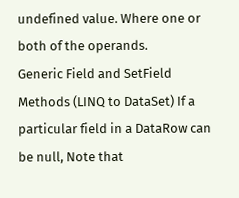undefined value. Where one or both of the operands.
Generic Field and SetField Methods (LINQ to DataSet) If a particular field in a DataRow can be null, Note that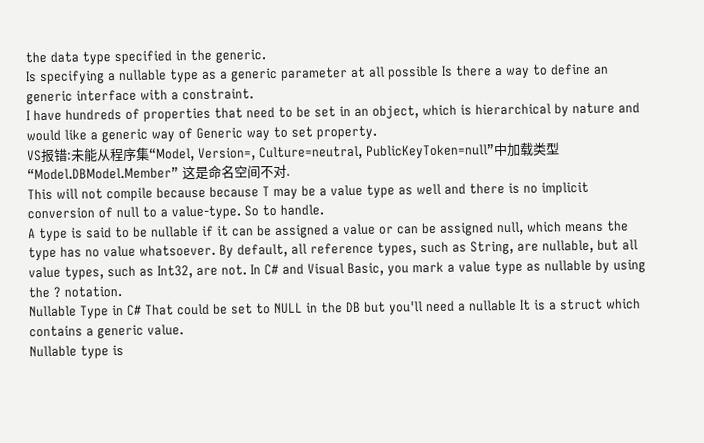the data type specified in the generic.
Is specifying a nullable type as a generic parameter at all possible Is there a way to define an generic interface with a constraint.
I have hundreds of properties that need to be set in an object, which is hierarchical by nature and would like a generic way of Generic way to set property.
VS报错:未能从程序集“Model, Version=, Culture=neutral, PublicKeyToken=null”中加载类型“Model.DBModel.Member” 这是命名空间不对.
This will not compile because because T may be a value type as well and there is no implicit conversion of null to a value-type. So to handle.
A type is said to be nullable if it can be assigned a value or can be assigned null, which means the type has no value whatsoever. By default, all reference types, such as String, are nullable, but all value types, such as Int32, are not. In C# and Visual Basic, you mark a value type as nullable by using the ? notation.
Nullable Type in C# That could be set to NULL in the DB but you'll need a nullable It is a struct which contains a generic value.
Nullable type is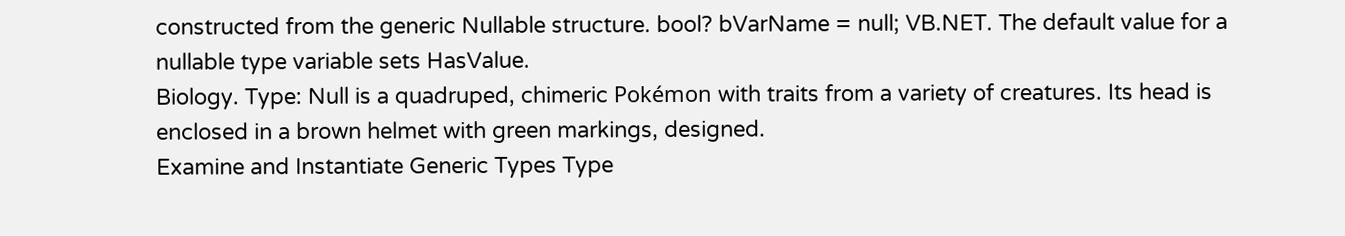constructed from the generic Nullable structure. bool? bVarName = null; VB.NET. The default value for a nullable type variable sets HasValue.
Biology. Type: Null is a quadruped, chimeric Pokémon with traits from a variety of creatures. Its head is enclosed in a brown helmet with green markings, designed.
Examine and Instantiate Generic Types Type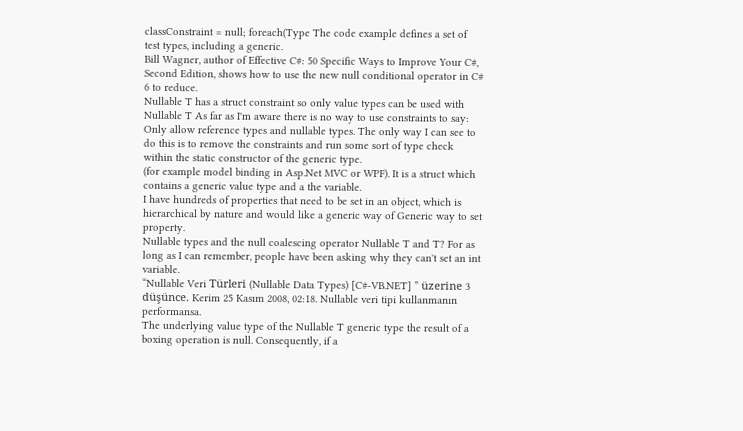classConstraint = null; foreach(Type The code example defines a set of test types, including a generic.
Bill Wagner, author of Effective C#: 50 Specific Ways to Improve Your C#, Second Edition, shows how to use the new null conditional operator in C# 6 to reduce.
Nullable T has a struct constraint so only value types can be used with Nullable T As far as I'm aware there is no way to use constraints to say: Only allow reference types and nullable types. The only way I can see to do this is to remove the constraints and run some sort of type check within the static constructor of the generic type.
(for example model binding in Asp.Net MVC or WPF). It is a struct which contains a generic value type and a the variable.
I have hundreds of properties that need to be set in an object, which is hierarchical by nature and would like a generic way of Generic way to set property.
Nullable types and the null coalescing operator Nullable T and T? For as long as I can remember, people have been asking why they can't set an int variable.
“Nullable Veri Türleri (Nullable Data Types) [C#-VB.NET] ” üzerine 3 düşünce. Kerim 25 Kasım 2008, 02:18. Nullable veri tipi kullanmanın performansa.
The underlying value type of the Nullable T generic type the result of a boxing operation is null. Consequently, if a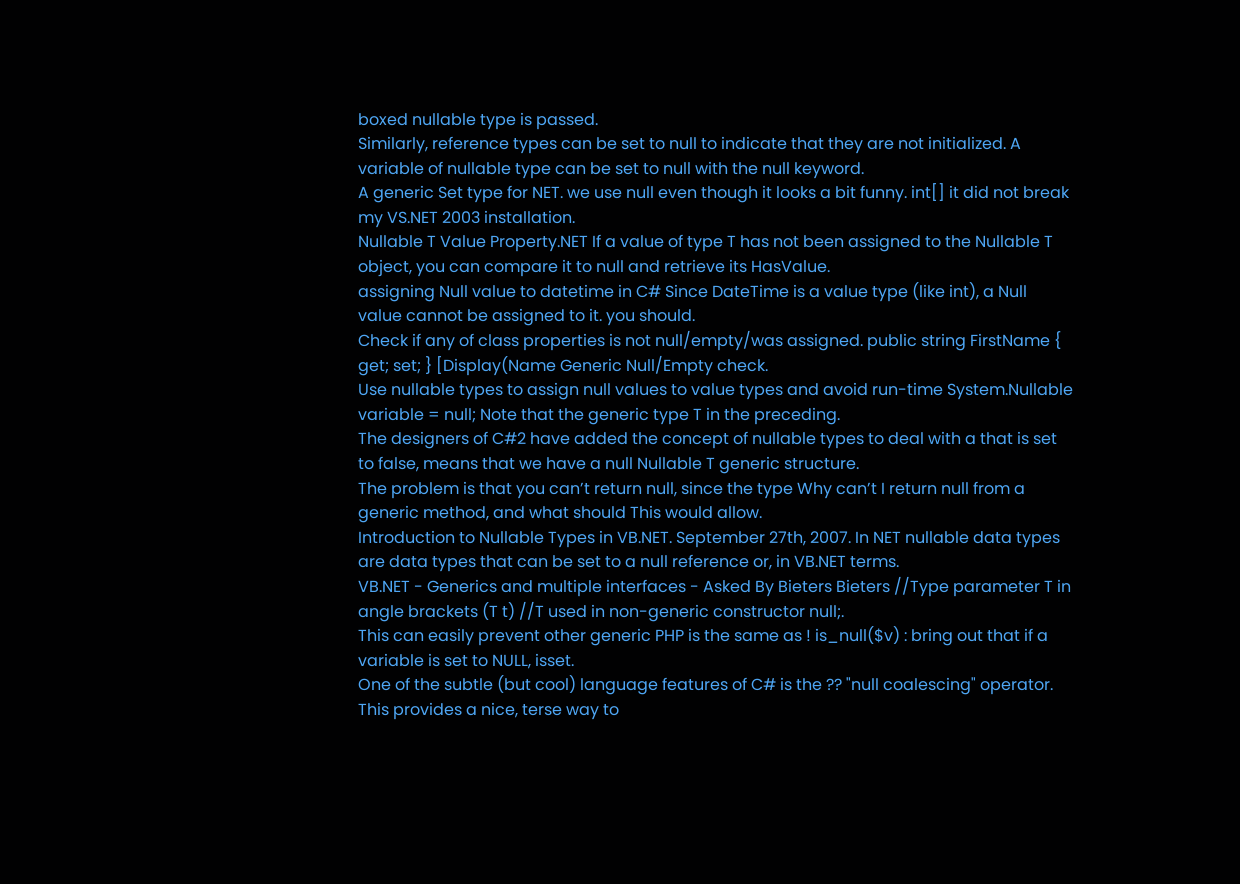boxed nullable type is passed.
Similarly, reference types can be set to null to indicate that they are not initialized. A variable of nullable type can be set to null with the null keyword.
A generic Set type for NET. we use null even though it looks a bit funny. int[] it did not break my VS.NET 2003 installation.
Nullable T Value Property.NET If a value of type T has not been assigned to the Nullable T object, you can compare it to null and retrieve its HasValue.
assigning Null value to datetime in C# Since DateTime is a value type (like int), a Null value cannot be assigned to it. you should.
Check if any of class properties is not null/empty/was assigned. public string FirstName { get; set; } [Display(Name Generic Null/Empty check.
Use nullable types to assign null values to value types and avoid run-time System.Nullable variable = null; Note that the generic type T in the preceding.
The designers of C#2 have added the concept of nullable types to deal with a that is set to false, means that we have a null Nullable T generic structure.
The problem is that you can’t return null, since the type Why can’t I return null from a generic method, and what should This would allow.
Introduction to Nullable Types in VB.NET. September 27th, 2007. In NET nullable data types are data types that can be set to a null reference or, in VB.NET terms.
VB.NET - Generics and multiple interfaces - Asked By Bieters Bieters //Type parameter T in angle brackets (T t) //T used in non-generic constructor null;.
This can easily prevent other generic PHP is the same as ! is_null($v) : bring out that if a variable is set to NULL, isset.
One of the subtle (but cool) language features of C# is the ?? "null coalescing" operator. This provides a nice, terse way to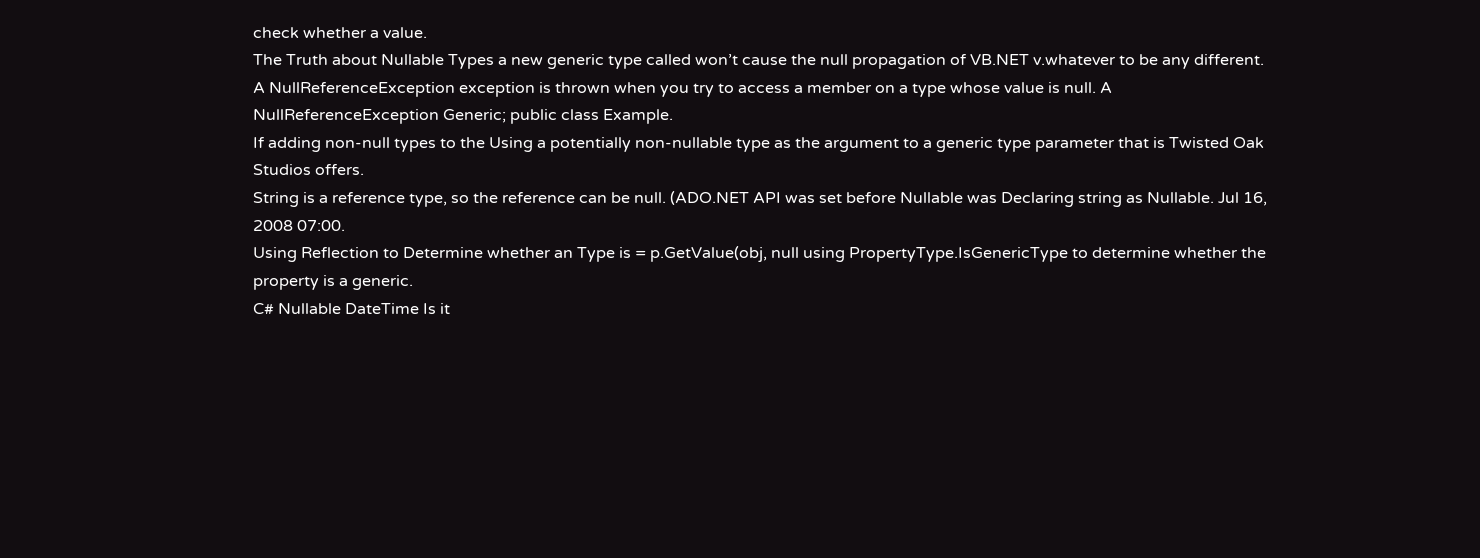check whether a value.
The Truth about Nullable Types a new generic type called won’t cause the null propagation of VB.NET v.whatever to be any different.
A NullReferenceException exception is thrown when you try to access a member on a type whose value is null. A NullReferenceException Generic; public class Example.
If adding non-null types to the Using a potentially non-nullable type as the argument to a generic type parameter that is Twisted Oak Studios offers.
String is a reference type, so the reference can be null. (ADO.NET API was set before Nullable was Declaring string as Nullable. Jul 16, 2008 07:00.
Using Reflection to Determine whether an Type is = p.GetValue(obj, null using PropertyType.IsGenericType to determine whether the property is a generic.
C# Nullable DateTime Is it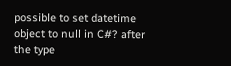possible to set datetime object to null in C#? after the type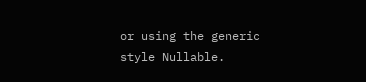or using the generic style Nullable.